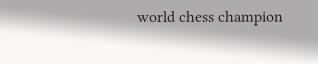world chess champion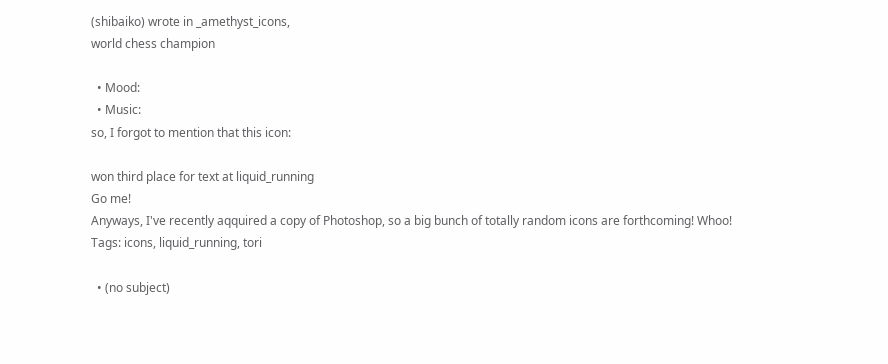(shibaiko) wrote in _amethyst_icons,
world chess champion

  • Mood:
  • Music:
so, I forgot to mention that this icon:

won third place for text at liquid_running
Go me!
Anyways, I've recently aqquired a copy of Photoshop, so a big bunch of totally random icons are forthcoming! Whoo!
Tags: icons, liquid_running, tori

  • (no subject)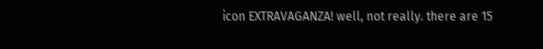icon EXTRAVAGANZA! well, not really. there are 15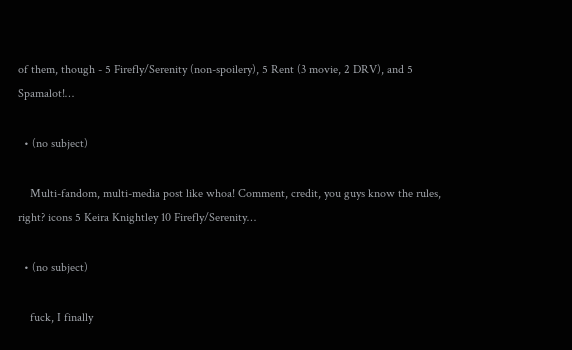of them, though - 5 Firefly/Serenity (non-spoilery), 5 Rent (3 movie, 2 DRV), and 5 Spamalot!…

  • (no subject)

    Multi-fandom, multi-media post like whoa! Comment, credit, you guys know the rules, right? icons 5 Keira Knightley 10 Firefly/Serenity…

  • (no subject)

    fuck, I finally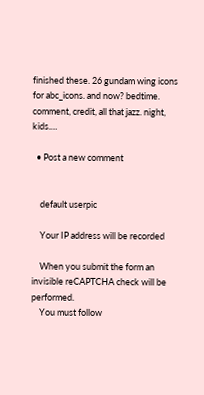finished these. 26 gundam wing icons for abc_icons. and now? bedtime. comment, credit, all that jazz. night, kids.…

  • Post a new comment


    default userpic

    Your IP address will be recorded

    When you submit the form an invisible reCAPTCHA check will be performed.
    You must follow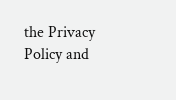the Privacy Policy and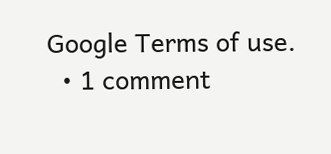Google Terms of use.
  • 1 comment